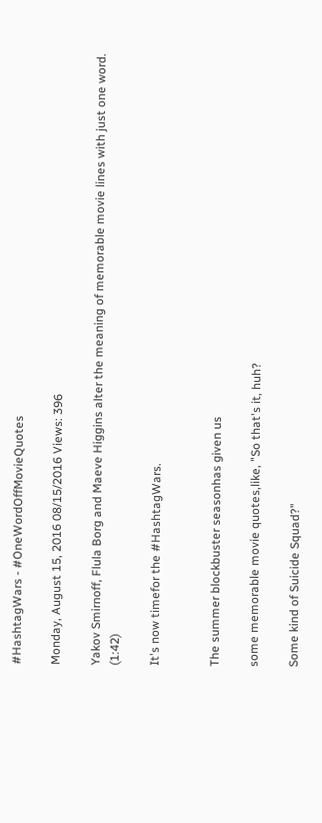#HashtagWars - #OneWordOffMovieQuotes

Monday, August 15, 2016 08/15/2016 Views: 396

Yakov Smirnoff, Flula Borg and Maeve Higgins alter the meaning of memorable movie lines with just one word. (1:42)

It's now timefor the #HashtagWars.


The summer blockbuster seasonhas given us

some memorable movie quotes,like, "So that's it, huh?

Some kind of Suicide Squad?"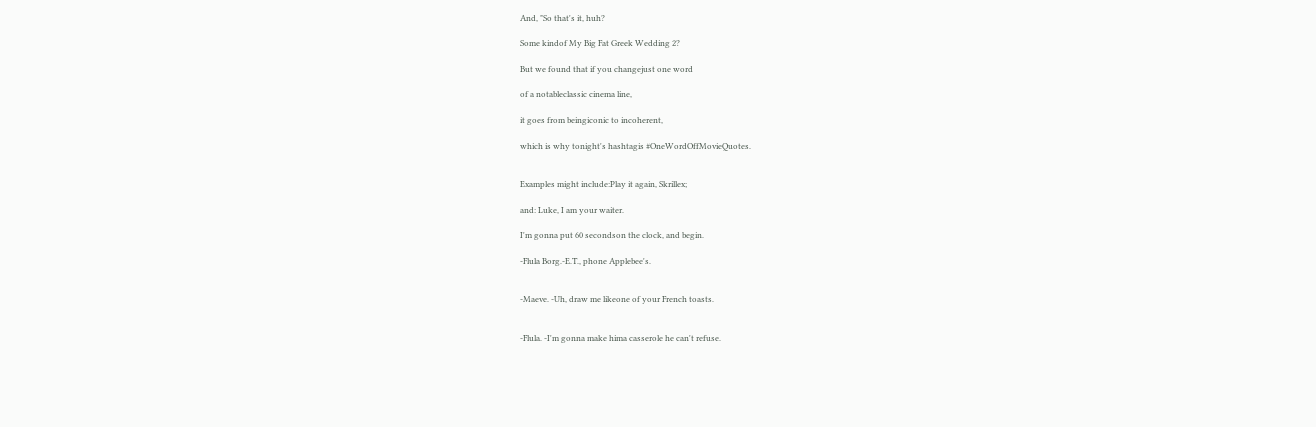And, "So that's it, huh?

Some kindof My Big Fat Greek Wedding 2?

But we found that if you changejust one word

of a notableclassic cinema line,

it goes from beingiconic to incoherent,

which is why tonight's hashtagis #OneWordOffMovieQuotes.


Examples might include:Play it again, Skrillex;

and: Luke, I am your waiter.

I'm gonna put 60 secondson the clock, and begin.

-Flula Borg.-E.T., phone Applebee's.


-Maeve. -Uh, draw me likeone of your French toasts.


-Flula. -I'm gonna make hima casserole he can't refuse.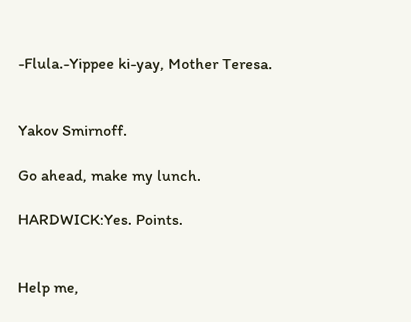-Flula.-Yippee ki-yay, Mother Teresa.


Yakov Smirnoff.

Go ahead, make my lunch.

HARDWICK:Yes. Points.


Help me,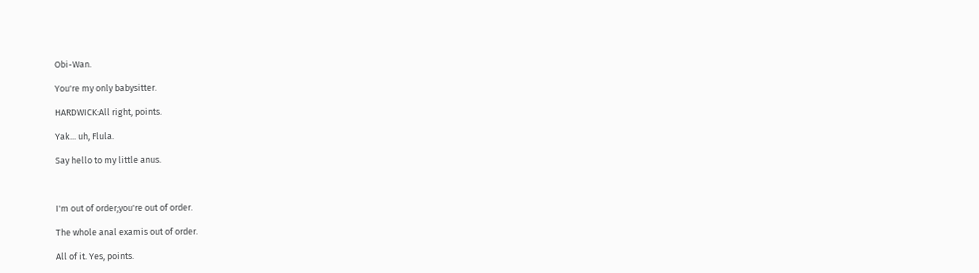Obi-Wan.

You're my only babysitter.

HARDWICK:All right, points.

Yak... uh, Flula.

Say hello to my little anus.



I'm out of order;you're out of order.

The whole anal examis out of order.

All of it. Yes, points.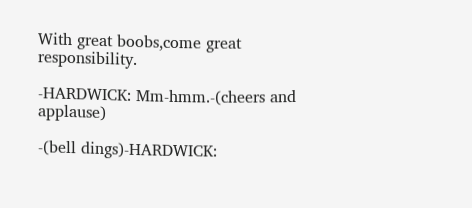With great boobs,come great responsibility.

-HARDWICK: Mm-hmm.-(cheers and applause)

-(bell dings)-HARDWICK: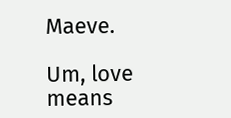Maeve.

Um, love means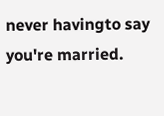never havingto say you're married.